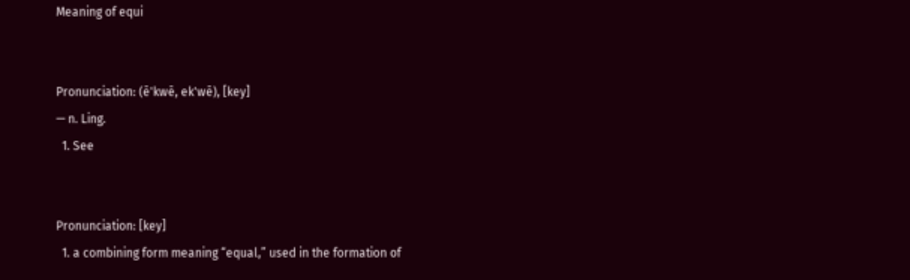Meaning of equi


Pronunciation: (ē'kwē, ek'wē), [key]
— n. Ling.
  1. See


Pronunciation: [key]
  1. a combining form meaning “equal,” used in the formation of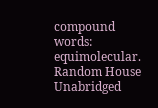compound words: equimolecular.
Random House Unabridged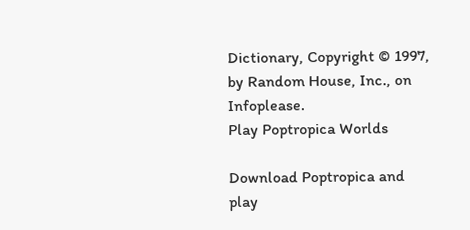Dictionary, Copyright © 1997, by Random House, Inc., on Infoplease.
Play Poptropica Worlds

Download Poptropica and play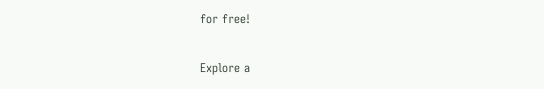for free!

Explore a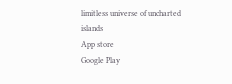limitless universe of uncharted islands
App store
Google Play